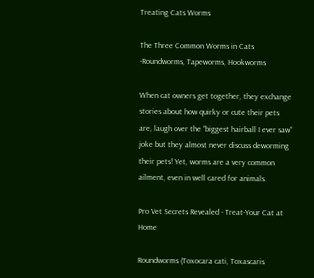Treating Cats Worms

The Three Common Worms in Cats -Roundworms, Tapeworms, Hookworms

When cat owners get together, they exchange stories about how quirky or cute their pets are, laugh over the “biggest hairball I ever saw” joke but they almost never discuss deworming their pets! Yet, worms are a very common ailment, even in well cared for animals.

Pro Vet Secrets Revealed - Treat-Your Cat at Home

Roundworms (Toxocara cati, Toxascaris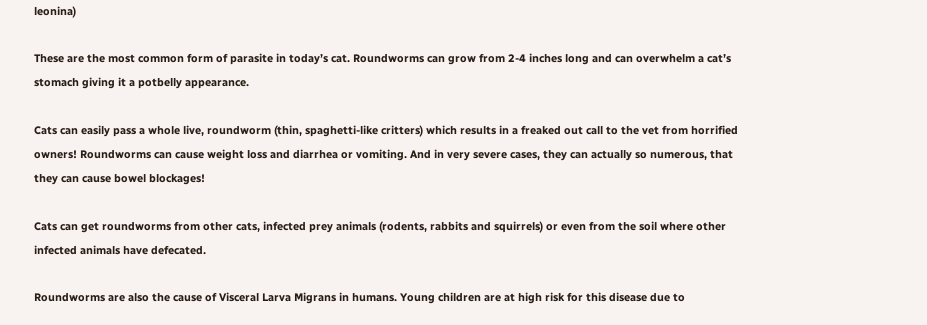leonina)

These are the most common form of parasite in today’s cat. Roundworms can grow from 2-4 inches long and can overwhelm a cat’s stomach giving it a potbelly appearance.

Cats can easily pass a whole live, roundworm (thin, spaghetti-like critters) which results in a freaked out call to the vet from horrified owners! Roundworms can cause weight loss and diarrhea or vomiting. And in very severe cases, they can actually so numerous, that they can cause bowel blockages!

Cats can get roundworms from other cats, infected prey animals (rodents, rabbits and squirrels) or even from the soil where other infected animals have defecated.

Roundworms are also the cause of Visceral Larva Migrans in humans. Young children are at high risk for this disease due to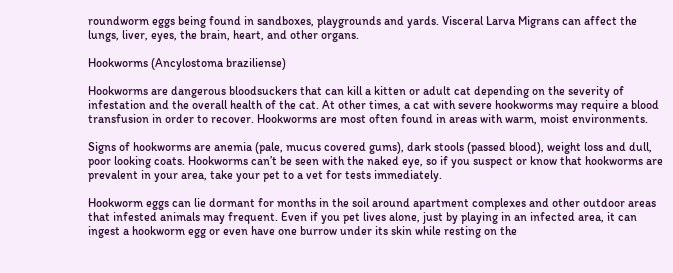roundworm eggs being found in sandboxes, playgrounds and yards. Visceral Larva Migrans can affect the lungs, liver, eyes, the brain, heart, and other organs.

Hookworms (Ancylostoma braziliense)

Hookworms are dangerous bloodsuckers that can kill a kitten or adult cat depending on the severity of infestation and the overall health of the cat. At other times, a cat with severe hookworms may require a blood transfusion in order to recover. Hookworms are most often found in areas with warm, moist environments.

Signs of hookworms are anemia (pale, mucus covered gums), dark stools (passed blood), weight loss and dull, poor looking coats. Hookworms can’t be seen with the naked eye, so if you suspect or know that hookworms are prevalent in your area, take your pet to a vet for tests immediately.

Hookworm eggs can lie dormant for months in the soil around apartment complexes and other outdoor areas that infested animals may frequent. Even if you pet lives alone, just by playing in an infected area, it can ingest a hookworm egg or even have one burrow under its skin while resting on the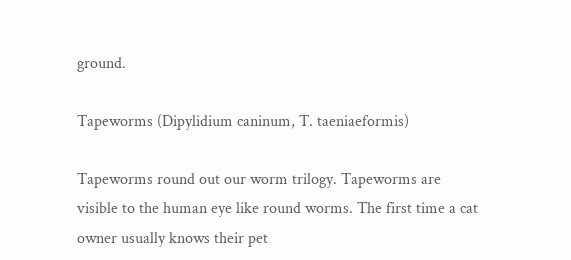ground.

Tapeworms (Dipylidium caninum, T. taeniaeformis)

Tapeworms round out our worm trilogy. Tapeworms are visible to the human eye like round worms. The first time a cat owner usually knows their pet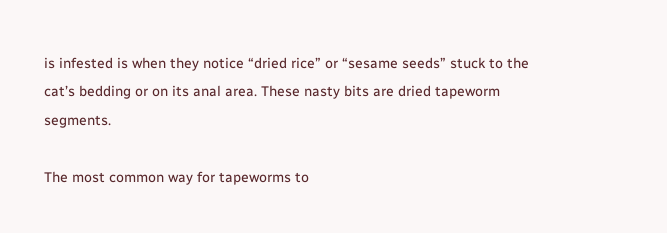is infested is when they notice “dried rice” or “sesame seeds” stuck to the cat’s bedding or on its anal area. These nasty bits are dried tapeworm segments.

The most common way for tapeworms to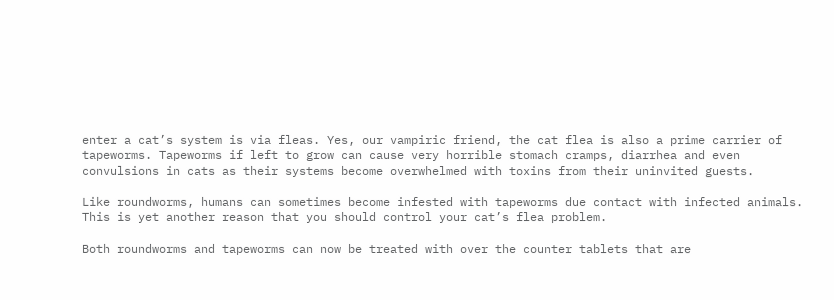enter a cat’s system is via fleas. Yes, our vampiric friend, the cat flea is also a prime carrier of tapeworms. Tapeworms if left to grow can cause very horrible stomach cramps, diarrhea and even convulsions in cats as their systems become overwhelmed with toxins from their uninvited guests.

Like roundworms, humans can sometimes become infested with tapeworms due contact with infected animals. This is yet another reason that you should control your cat’s flea problem.

Both roundworms and tapeworms can now be treated with over the counter tablets that are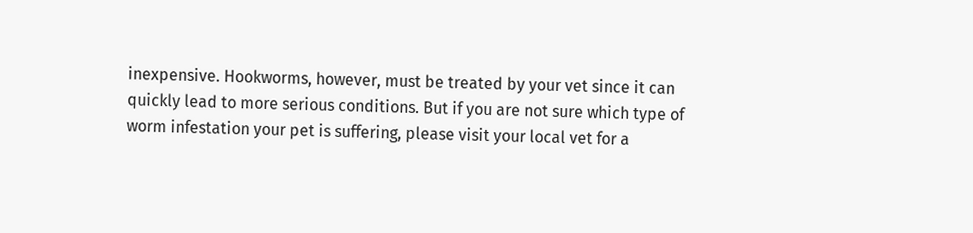inexpensive. Hookworms, however, must be treated by your vet since it can quickly lead to more serious conditions. But if you are not sure which type of worm infestation your pet is suffering, please visit your local vet for a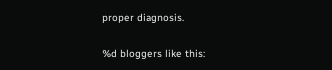proper diagnosis.

%d bloggers like this: